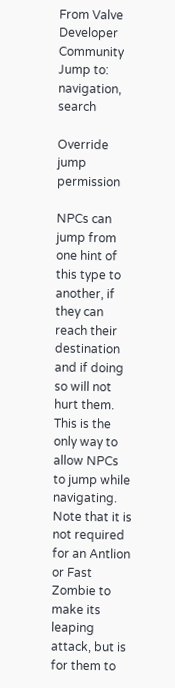From Valve Developer Community
Jump to: navigation, search

Override jump permission

NPCs can jump from one hint of this type to another, if they can reach their destination and if doing so will not hurt them. This is the only way to allow NPCs to jump while navigating. Note that it is not required for an Antlion or Fast Zombie to make its leaping attack, but is for them to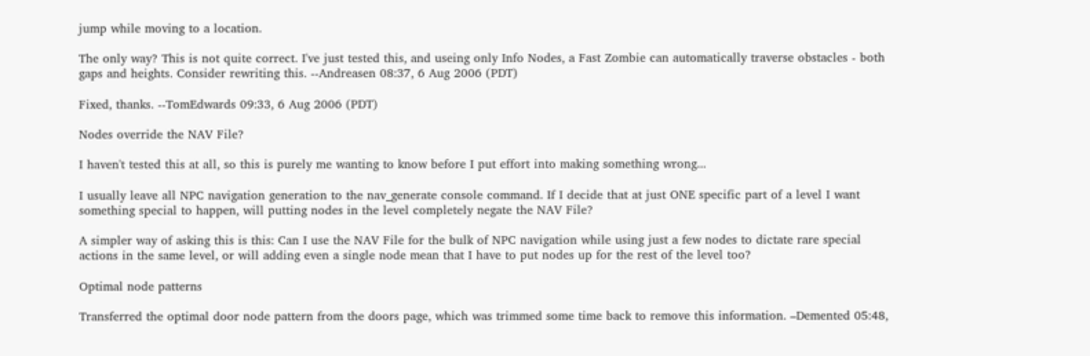jump while moving to a location.

The only way? This is not quite correct. I've just tested this, and useing only Info Nodes, a Fast Zombie can automatically traverse obstacles - both gaps and heights. Consider rewriting this. --Andreasen 08:37, 6 Aug 2006 (PDT)

Fixed, thanks. --TomEdwards 09:33, 6 Aug 2006 (PDT)

Nodes override the NAV File?

I haven't tested this at all, so this is purely me wanting to know before I put effort into making something wrong...

I usually leave all NPC navigation generation to the nav_generate console command. If I decide that at just ONE specific part of a level I want something special to happen, will putting nodes in the level completely negate the NAV File?

A simpler way of asking this is this: Can I use the NAV File for the bulk of NPC navigation while using just a few nodes to dictate rare special actions in the same level, or will adding even a single node mean that I have to put nodes up for the rest of the level too?

Optimal node patterns

Transferred the optimal door node pattern from the doors page, which was trimmed some time back to remove this information. –Demented 05:48,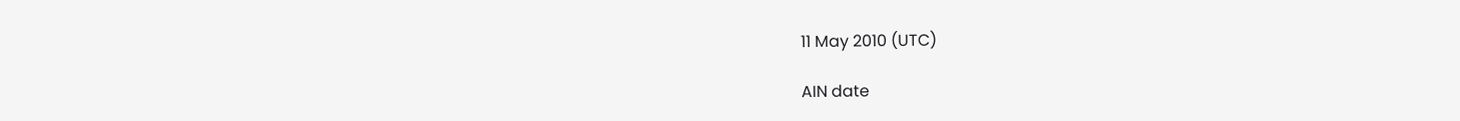11 May 2010 (UTC)

AIN date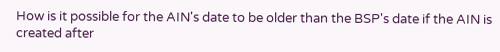How is it possible for the AIN's date to be older than the BSP's date if the AIN is created after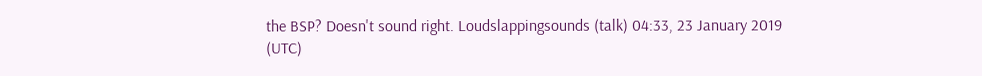the BSP? Doesn't sound right. Loudslappingsounds (talk) 04:33, 23 January 2019 (UTC)